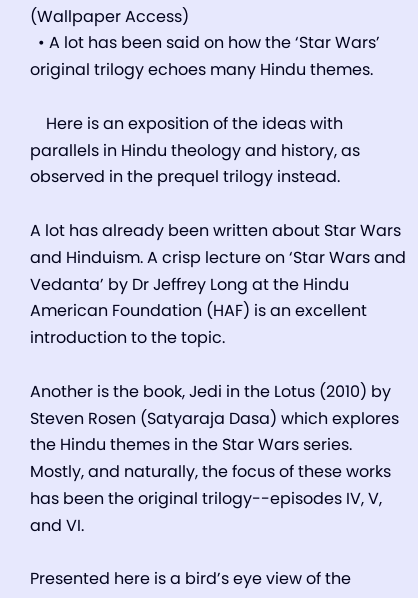(Wallpaper Access)
  • A lot has been said on how the ‘Star Wars’ original trilogy echoes many Hindu themes.

    Here is an exposition of the ideas with parallels in Hindu theology and history, as observed in the prequel trilogy instead.

A lot has already been written about Star Wars and Hinduism. A crisp lecture on ‘Star Wars and Vedanta’ by Dr Jeffrey Long at the Hindu American Foundation (HAF) is an excellent introduction to the topic.

Another is the book, Jedi in the Lotus (2010) by Steven Rosen (Satyaraja Dasa) which explores the Hindu themes in the Star Wars series. Mostly, and naturally, the focus of these works has been the original trilogy--episodes IV, V, and VI.

Presented here is a bird’s eye view of the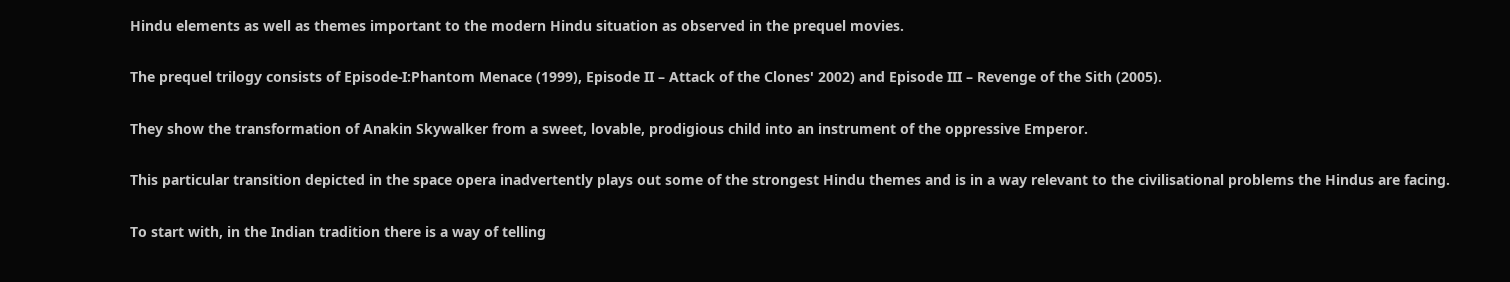Hindu elements as well as themes important to the modern Hindu situation as observed in the prequel movies.

The prequel trilogy consists of Episode-I:Phantom Menace (1999), Episode II – Attack of the Clones' 2002) and Episode III – Revenge of the Sith (2005).

They show the transformation of Anakin Skywalker from a sweet, lovable, prodigious child into an instrument of the oppressive Emperor.

This particular transition depicted in the space opera inadvertently plays out some of the strongest Hindu themes and is in a way relevant to the civilisational problems the Hindus are facing.

To start with, in the Indian tradition there is a way of telling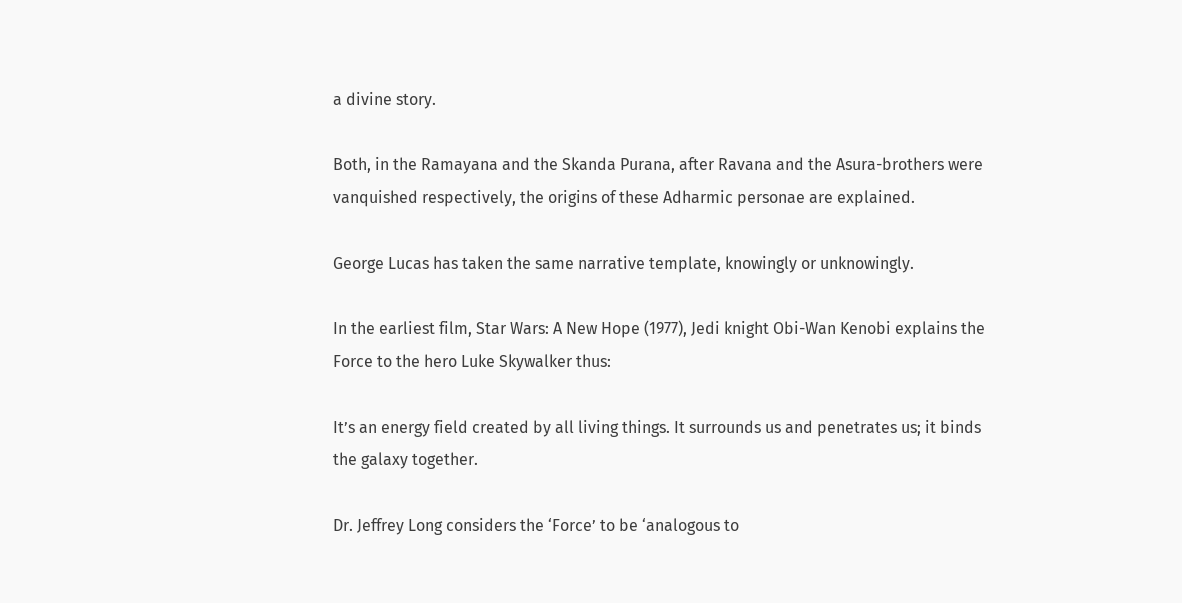a divine story.

Both, in the Ramayana and the Skanda Purana, after Ravana and the Asura-brothers were vanquished respectively, the origins of these Adharmic personae are explained.

George Lucas has taken the same narrative template, knowingly or unknowingly.

In the earliest film, Star Wars: A New Hope (1977), Jedi knight Obi-Wan Kenobi explains the Force to the hero Luke Skywalker thus:

It’s an energy field created by all living things. It surrounds us and penetrates us; it binds the galaxy together.

Dr. Jeffrey Long considers the ‘Force’ to be ‘analogous to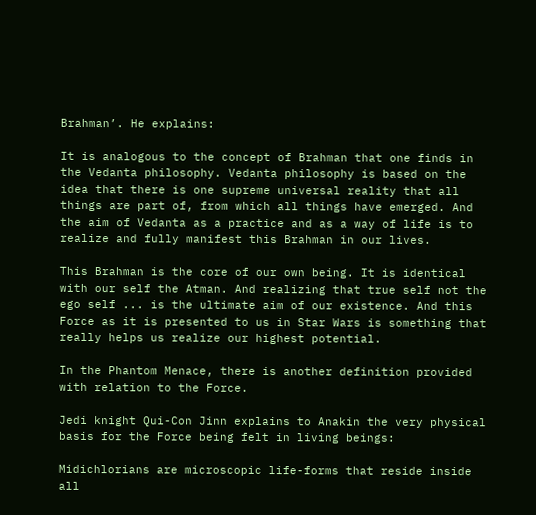Brahman’. He explains:

It is analogous to the concept of Brahman that one finds in the Vedanta philosophy. Vedanta philosophy is based on the idea that there is one supreme universal reality that all things are part of, from which all things have emerged. And the aim of Vedanta as a practice and as a way of life is to realize and fully manifest this Brahman in our lives.

This Brahman is the core of our own being. It is identical with our self the Atman. And realizing that true self not the ego self ... is the ultimate aim of our existence. And this Force as it is presented to us in Star Wars is something that really helps us realize our highest potential.

In the Phantom Menace, there is another definition provided with relation to the Force.

Jedi knight Qui-Con Jinn explains to Anakin the very physical basis for the Force being felt in living beings:

Midichlorians are microscopic life-forms that reside inside all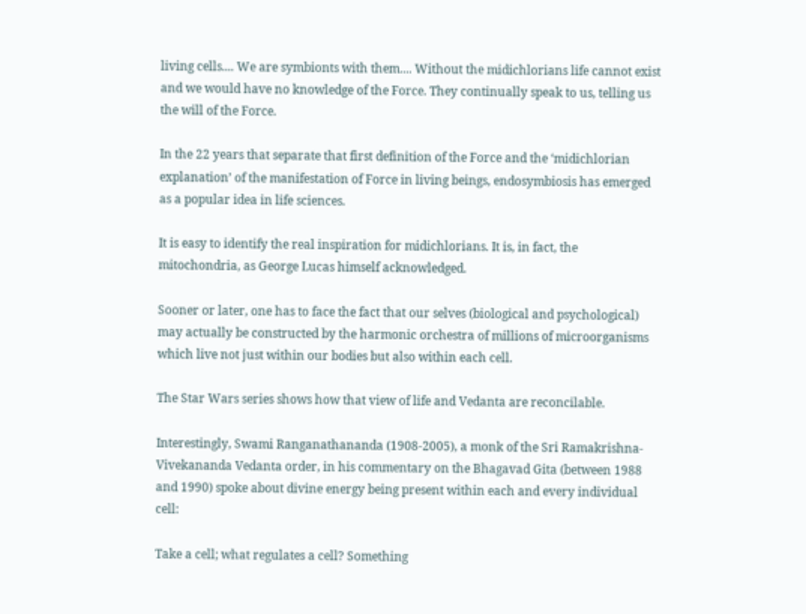living cells.... We are symbionts with them.... Without the midichlorians life cannot exist and we would have no knowledge of the Force. They continually speak to us, telling us the will of the Force.

In the 22 years that separate that first definition of the Force and the ‘midichlorian explanation’ of the manifestation of Force in living beings, endosymbiosis has emerged as a popular idea in life sciences.

It is easy to identify the real inspiration for midichlorians. It is, in fact, the mitochondria, as George Lucas himself acknowledged.

Sooner or later, one has to face the fact that our selves (biological and psychological) may actually be constructed by the harmonic orchestra of millions of microorganisms which live not just within our bodies but also within each cell.

The Star Wars series shows how that view of life and Vedanta are reconcilable.

Interestingly, Swami Ranganathananda (1908-2005), a monk of the Sri Ramakrishna-Vivekananda Vedanta order, in his commentary on the Bhagavad Gita (between 1988 and 1990) spoke about divine energy being present within each and every individual cell:

Take a cell; what regulates a cell? Something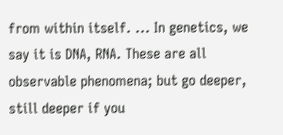from within itself. ... In genetics, we say it is DNA, RNA. These are all observable phenomena; but go deeper, still deeper if you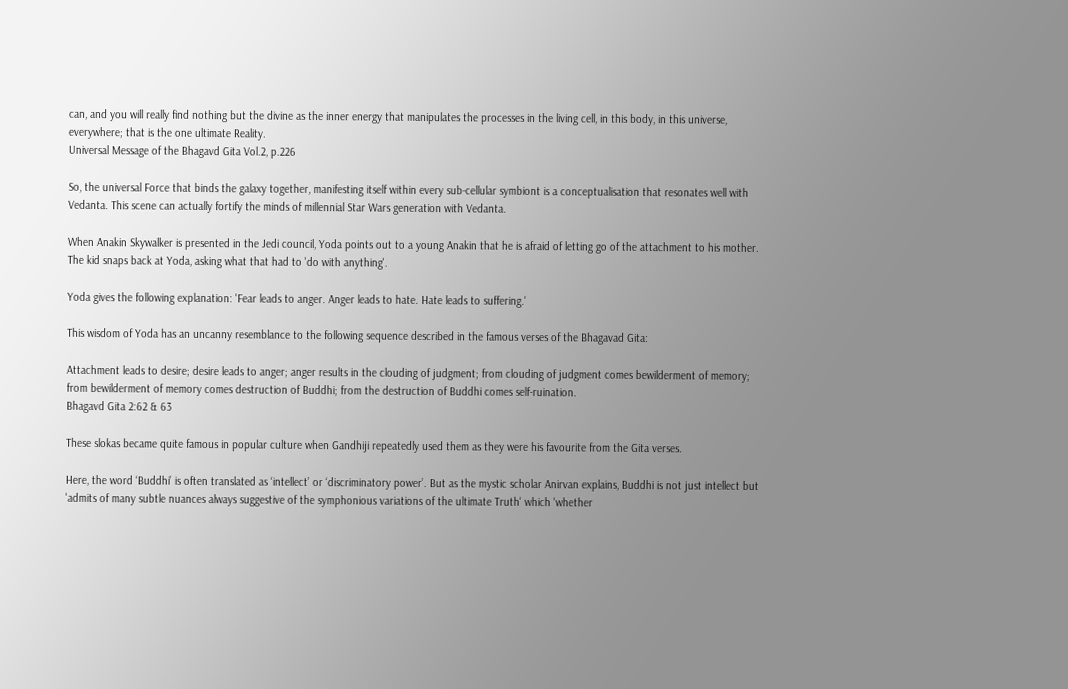can, and you will really find nothing but the divine as the inner energy that manipulates the processes in the living cell, in this body, in this universe, everywhere; that is the one ultimate Reality.
Universal Message of the Bhagavd Gita Vol.2, p.226

So, the universal Force that binds the galaxy together, manifesting itself within every sub-cellular symbiont is a conceptualisation that resonates well with Vedanta. This scene can actually fortify the minds of millennial Star Wars generation with Vedanta.

When Anakin Skywalker is presented in the Jedi council, Yoda points out to a young Anakin that he is afraid of letting go of the attachment to his mother. The kid snaps back at Yoda, asking what that had to 'do with anything'.

Yoda gives the following explanation: 'Fear leads to anger. Anger leads to hate. Hate leads to suffering.'

This wisdom of Yoda has an uncanny resemblance to the following sequence described in the famous verses of the Bhagavad Gita:

Attachment leads to desire; desire leads to anger; anger results in the clouding of judgment; from clouding of judgment comes bewilderment of memory; from bewilderment of memory comes destruction of Buddhi; from the destruction of Buddhi comes self-ruination.
Bhagavd Gita 2:62 & 63

These slokas became quite famous in popular culture when Gandhiji repeatedly used them as they were his favourite from the Gita verses.

Here, the word ‘Buddhi’ is often translated as ‘intellect’ or ‘discriminatory power’. But as the mystic scholar Anirvan explains, Buddhi is not just intellect but 'admits of many subtle nuances always suggestive of the symphonious variations of the ultimate Truth' which 'whether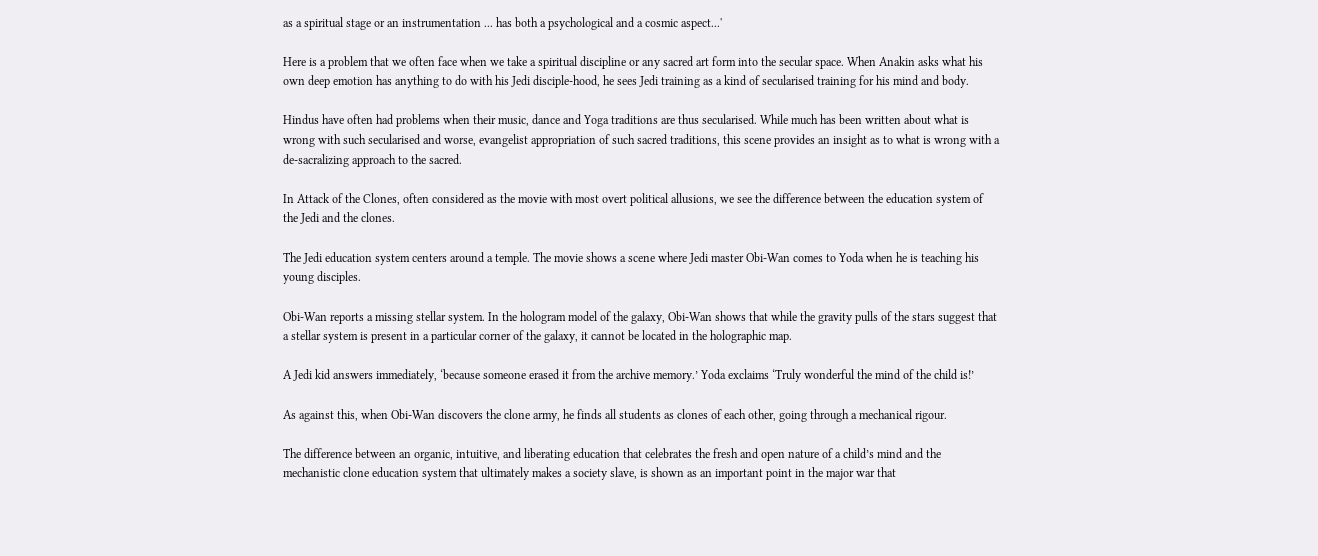as a spiritual stage or an instrumentation ... has both a psychological and a cosmic aspect...'

Here is a problem that we often face when we take a spiritual discipline or any sacred art form into the secular space. When Anakin asks what his own deep emotion has anything to do with his Jedi disciple-hood, he sees Jedi training as a kind of secularised training for his mind and body.

Hindus have often had problems when their music, dance and Yoga traditions are thus secularised. While much has been written about what is wrong with such secularised and worse, evangelist appropriation of such sacred traditions, this scene provides an insight as to what is wrong with a de-sacralizing approach to the sacred.

In Attack of the Clones, often considered as the movie with most overt political allusions, we see the difference between the education system of the Jedi and the clones.

The Jedi education system centers around a temple. The movie shows a scene where Jedi master Obi-Wan comes to Yoda when he is teaching his young disciples.

Obi-Wan reports a missing stellar system. In the hologram model of the galaxy, Obi-Wan shows that while the gravity pulls of the stars suggest that a stellar system is present in a particular corner of the galaxy, it cannot be located in the holographic map.

A Jedi kid answers immediately, ‘because someone erased it from the archive memory.’ Yoda exclaims ‘Truly wonderful the mind of the child is!’

As against this, when Obi-Wan discovers the clone army, he finds all students as clones of each other, going through a mechanical rigour.

The difference between an organic, intuitive, and liberating education that celebrates the fresh and open nature of a child’s mind and the mechanistic clone education system that ultimately makes a society slave, is shown as an important point in the major war that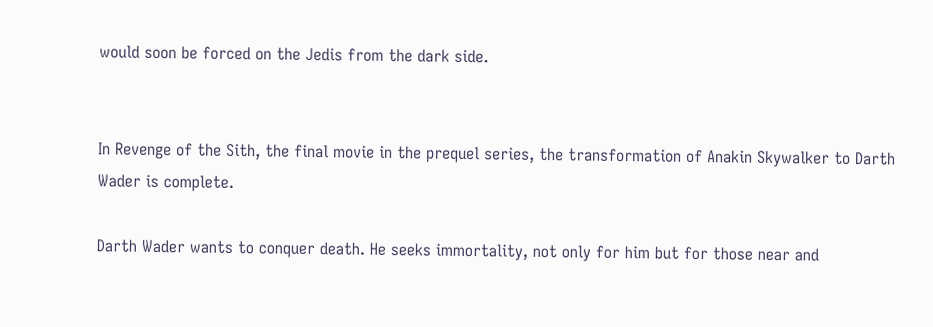would soon be forced on the Jedis from the dark side.


In Revenge of the Sith, the final movie in the prequel series, the transformation of Anakin Skywalker to Darth Wader is complete.

Darth Wader wants to conquer death. He seeks immortality, not only for him but for those near and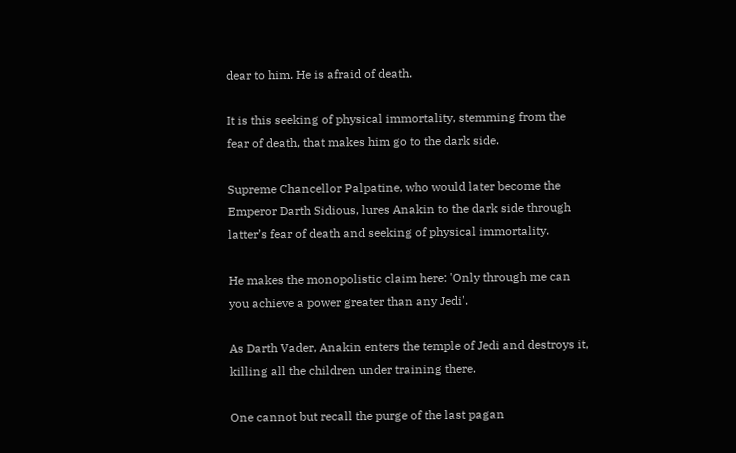dear to him. He is afraid of death.

It is this seeking of physical immortality, stemming from the fear of death, that makes him go to the dark side.

Supreme Chancellor Palpatine, who would later become the Emperor Darth Sidious, lures Anakin to the dark side through latter’s fear of death and seeking of physical immortality.

He makes the monopolistic claim here: 'Only through me can you achieve a power greater than any Jedi'.

As Darth Vader, Anakin enters the temple of Jedi and destroys it, killing all the children under training there.

One cannot but recall the purge of the last pagan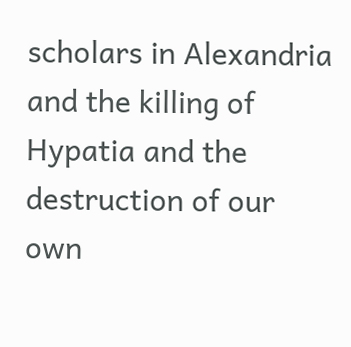scholars in Alexandria and the killing of Hypatia and the destruction of our own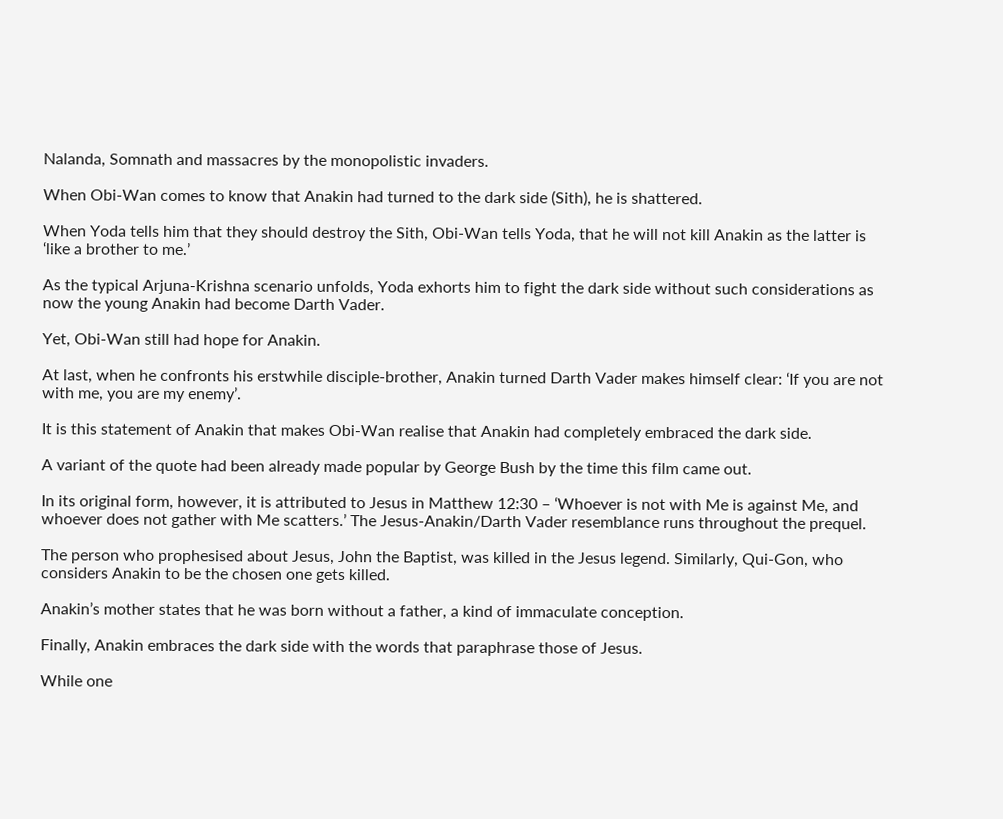Nalanda, Somnath and massacres by the monopolistic invaders.

When Obi-Wan comes to know that Anakin had turned to the dark side (Sith), he is shattered.

When Yoda tells him that they should destroy the Sith, Obi-Wan tells Yoda, that he will not kill Anakin as the latter is ‘like a brother to me.’

As the typical Arjuna-Krishna scenario unfolds, Yoda exhorts him to fight the dark side without such considerations as now the young Anakin had become Darth Vader.

Yet, Obi-Wan still had hope for Anakin.

At last, when he confronts his erstwhile disciple-brother, Anakin turned Darth Vader makes himself clear: ‘If you are not with me, you are my enemy’.

It is this statement of Anakin that makes Obi-Wan realise that Anakin had completely embraced the dark side.

A variant of the quote had been already made popular by George Bush by the time this film came out.

In its original form, however, it is attributed to Jesus in Matthew 12:30 – ‘Whoever is not with Me is against Me, and whoever does not gather with Me scatters.’ The Jesus-Anakin/Darth Vader resemblance runs throughout the prequel.

The person who prophesised about Jesus, John the Baptist, was killed in the Jesus legend. Similarly, Qui-Gon, who considers Anakin to be the chosen one gets killed.

Anakin’s mother states that he was born without a father, a kind of immaculate conception.

Finally, Anakin embraces the dark side with the words that paraphrase those of Jesus.

While one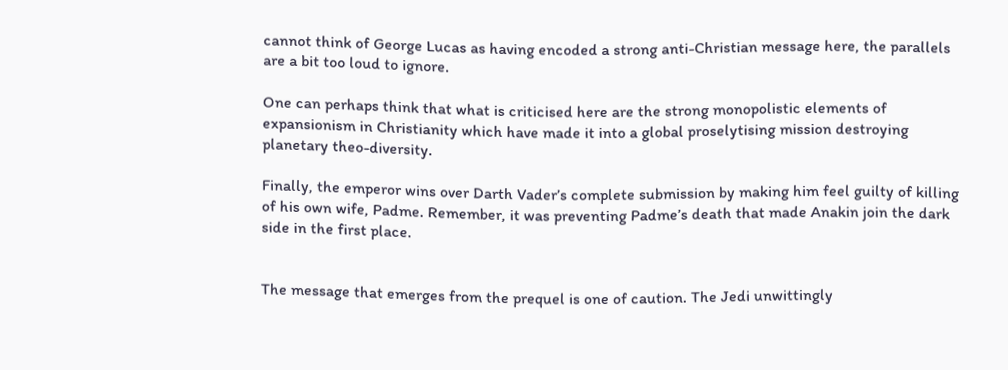cannot think of George Lucas as having encoded a strong anti-Christian message here, the parallels are a bit too loud to ignore.

One can perhaps think that what is criticised here are the strong monopolistic elements of expansionism in Christianity which have made it into a global proselytising mission destroying planetary theo-diversity.

Finally, the emperor wins over Darth Vader’s complete submission by making him feel guilty of killing of his own wife, Padme. Remember, it was preventing Padme’s death that made Anakin join the dark side in the first place.


The message that emerges from the prequel is one of caution. The Jedi unwittingly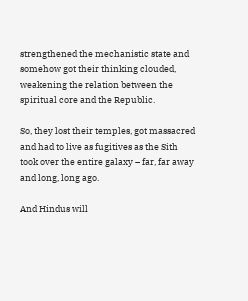strengthened the mechanistic state and somehow got their thinking clouded, weakening the relation between the spiritual core and the Republic.

So, they lost their temples, got massacred and had to live as fugitives as the Sith took over the entire galaxy – far, far away and long, long ago.

And Hindus will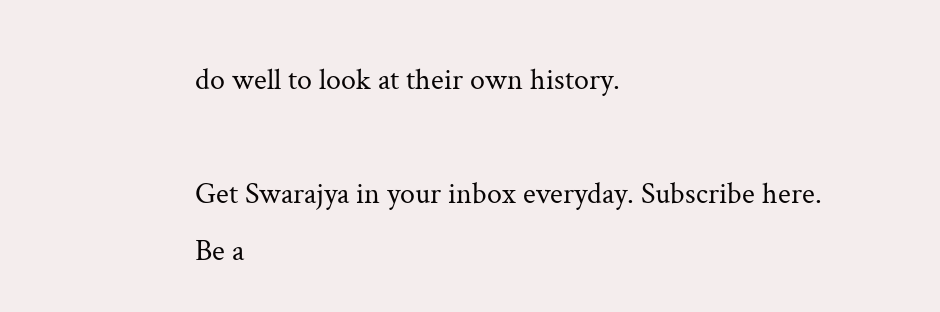do well to look at their own history.

Get Swarajya in your inbox everyday. Subscribe here.
Be a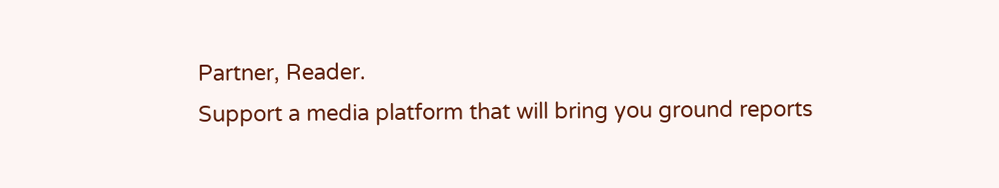Partner, Reader.
Support a media platform that will bring you ground reports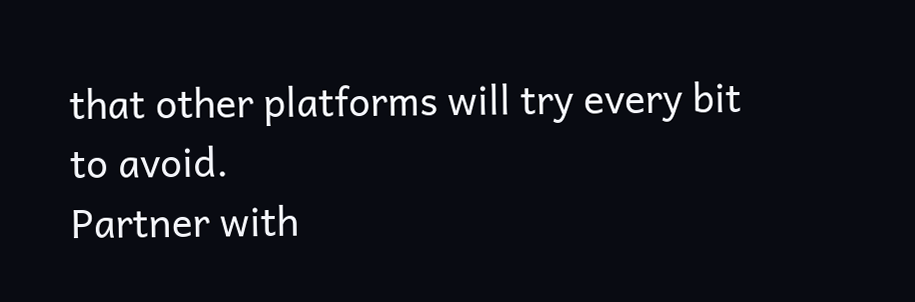that other platforms will try every bit to avoid.
Partner with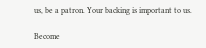us, be a patron. Your backing is important to us.

Become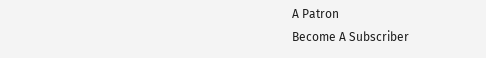A Patron
Become A Subscriber